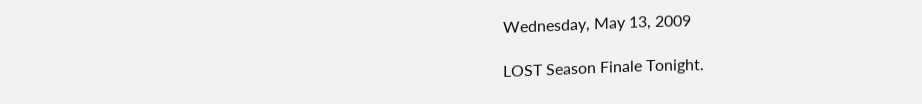Wednesday, May 13, 2009

LOST Season Finale Tonight.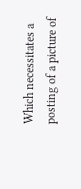Which necessitates a posting of a picture of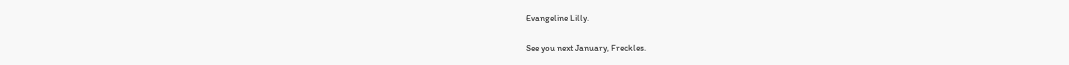Evangeline Lilly.

See you next January, Freckles.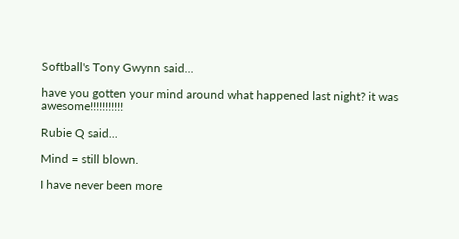Softball's Tony Gwynn said...

have you gotten your mind around what happened last night? it was awesome!!!!!!!!!!!

Rubie Q said...

Mind = still blown.

I have never been more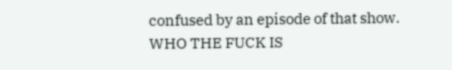confused by an episode of that show. WHO THE FUCK IS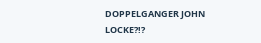DOPPELGANGER JOHN LOCKE?!?